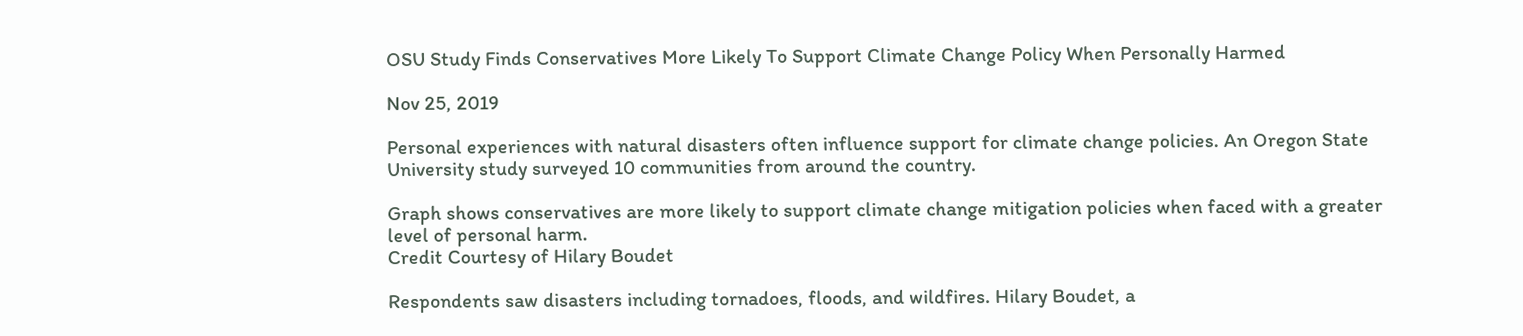OSU Study Finds Conservatives More Likely To Support Climate Change Policy When Personally Harmed

Nov 25, 2019

Personal experiences with natural disasters often influence support for climate change policies. An Oregon State University study surveyed 10 communities from around the country.

Graph shows conservatives are more likely to support climate change mitigation policies when faced with a greater level of personal harm.
Credit Courtesy of Hilary Boudet

Respondents saw disasters including tornadoes, floods, and wildfires. Hilary Boudet, a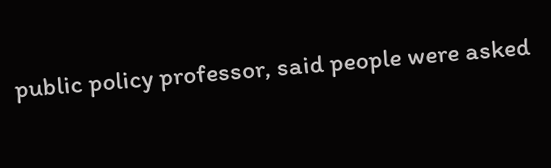public policy professor, said people were asked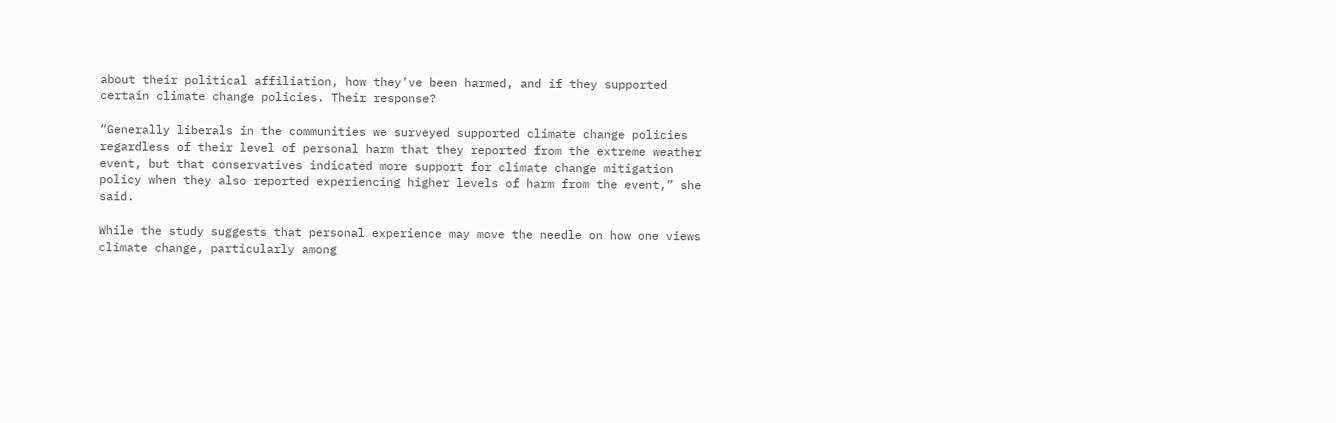about their political affiliation, how they’ve been harmed, and if they supported certain climate change policies. Their response?

“Generally liberals in the communities we surveyed supported climate change policies regardless of their level of personal harm that they reported from the extreme weather event, but that conservatives indicated more support for climate change mitigation policy when they also reported experiencing higher levels of harm from the event,” she said.

While the study suggests that personal experience may move the needle on how one views climate change, particularly among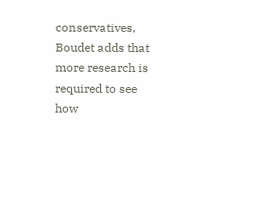conservatives, Boudet adds that more research is required to see how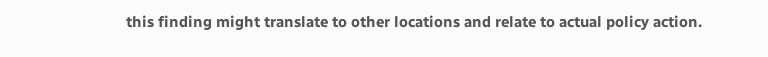this finding might translate to other locations and relate to actual policy action.